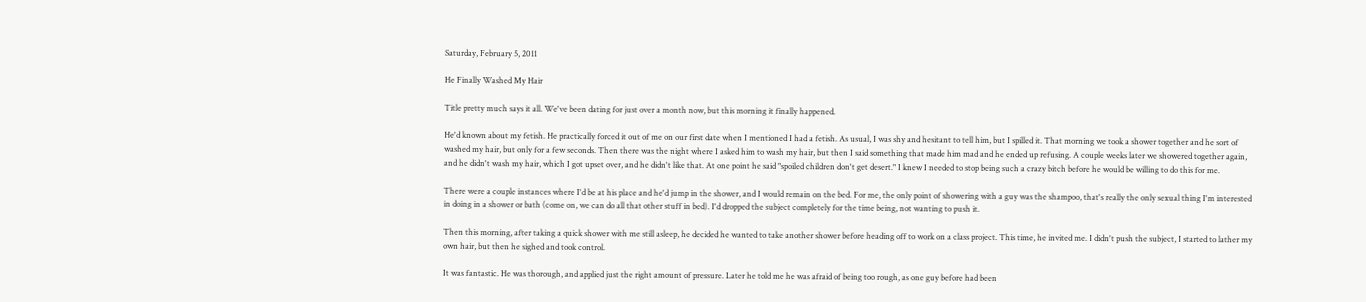Saturday, February 5, 2011

He Finally Washed My Hair

Title pretty much says it all. We've been dating for just over a month now, but this morning it finally happened.

He'd known about my fetish. He practically forced it out of me on our first date when I mentioned I had a fetish. As usual, I was shy and hesitant to tell him, but I spilled it. That morning we took a shower together and he sort of washed my hair, but only for a few seconds. Then there was the night where I asked him to wash my hair, but then I said something that made him mad and he ended up refusing. A couple weeks later we showered together again, and he didn't wash my hair, which I got upset over, and he didn't like that. At one point he said "spoiled children don't get desert." I knew I needed to stop being such a crazy bitch before he would be willing to do this for me.

There were a couple instances where I'd be at his place and he'd jump in the shower, and I would remain on the bed. For me, the only point of showering with a guy was the shampoo, that's really the only sexual thing I'm interested in doing in a shower or bath (come on, we can do all that other stuff in bed). I'd dropped the subject completely for the time being, not wanting to push it.

Then this morning, after taking a quick shower with me still asleep, he decided he wanted to take another shower before heading off to work on a class project. This time, he invited me. I didn't push the subject, I started to lather my own hair, but then he sighed and took control.

It was fantastic. He was thorough, and applied just the right amount of pressure. Later he told me he was afraid of being too rough, as one guy before had been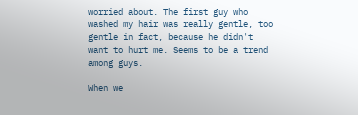worried about. The first guy who washed my hair was really gentle, too gentle in fact, because he didn't want to hurt me. Seems to be a trend among guys.

When we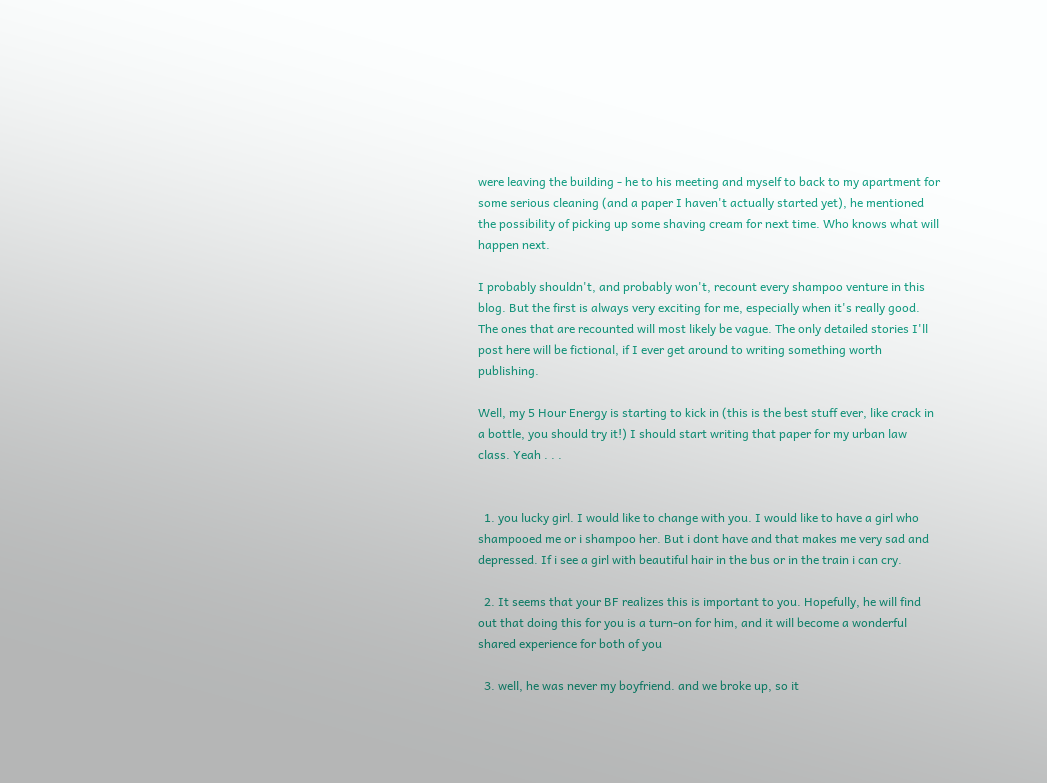were leaving the building - he to his meeting and myself to back to my apartment for some serious cleaning (and a paper I haven't actually started yet), he mentioned the possibility of picking up some shaving cream for next time. Who knows what will happen next.

I probably shouldn't, and probably won't, recount every shampoo venture in this blog. But the first is always very exciting for me, especially when it's really good. The ones that are recounted will most likely be vague. The only detailed stories I'll post here will be fictional, if I ever get around to writing something worth publishing.

Well, my 5 Hour Energy is starting to kick in (this is the best stuff ever, like crack in a bottle, you should try it!) I should start writing that paper for my urban law class. Yeah . . .


  1. you lucky girl. I would like to change with you. I would like to have a girl who shampooed me or i shampoo her. But i dont have and that makes me very sad and depressed. If i see a girl with beautiful hair in the bus or in the train i can cry.

  2. It seems that your BF realizes this is important to you. Hopefully, he will find out that doing this for you is a turn-on for him, and it will become a wonderful shared experience for both of you

  3. well, he was never my boyfriend. and we broke up, so it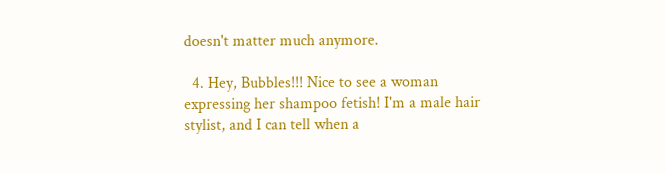doesn't matter much anymore.

  4. Hey, Bubbles!!! Nice to see a woman expressing her shampoo fetish! I'm a male hair stylist, and I can tell when a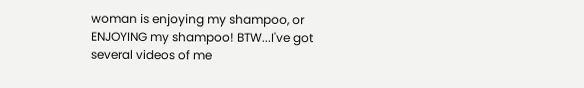woman is enjoying my shampoo, or ENJOYING my shampoo! BTW...I've got several videos of me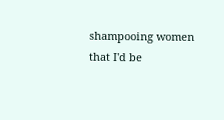shampooing women that I'd be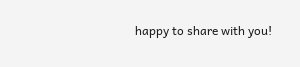happy to share with you!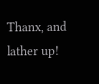Thanx, and lather up!